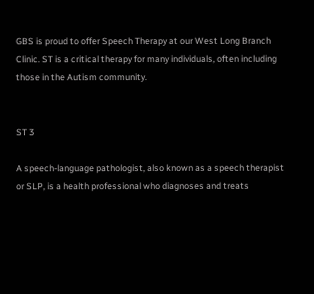GBS is proud to offer Speech Therapy at our West Long Branch Clinic. ST is a critical therapy for many individuals, often including those in the Autism community.


ST 3

A speech-language pathologist, also known as a speech therapist or SLP, is a health professional who diagnoses and treats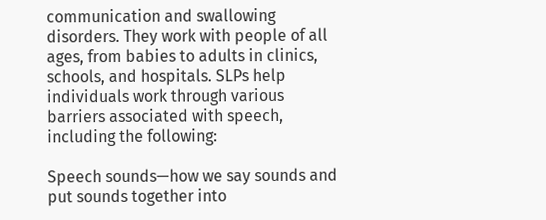communication and swallowing disorders. They work with people of all ages, from babies to adults in clinics, schools, and hospitals. SLPs help individuals work through various barriers associated with speech, including the following:

Speech sounds—how we say sounds and put sounds together into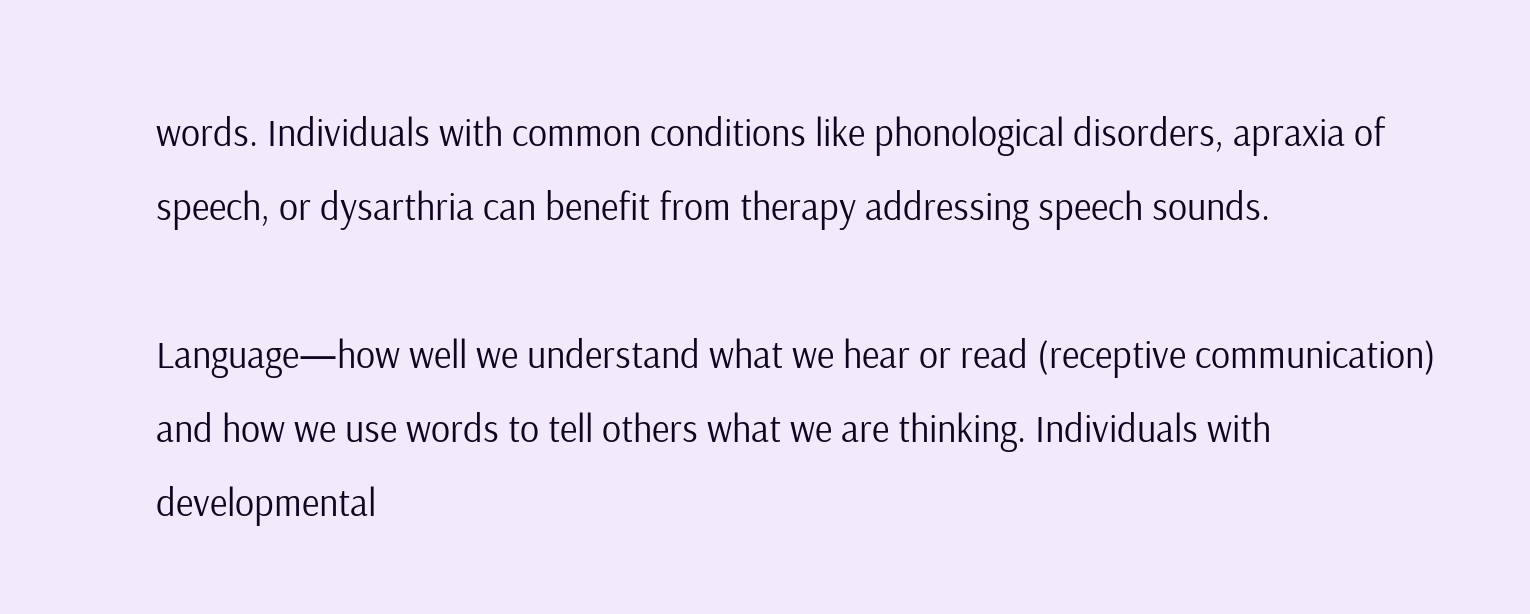words. Individuals with common conditions like phonological disorders, apraxia of speech, or dysarthria can benefit from therapy addressing speech sounds.

Language—how well we understand what we hear or read (receptive communication) and how we use words to tell others what we are thinking. Individuals with developmental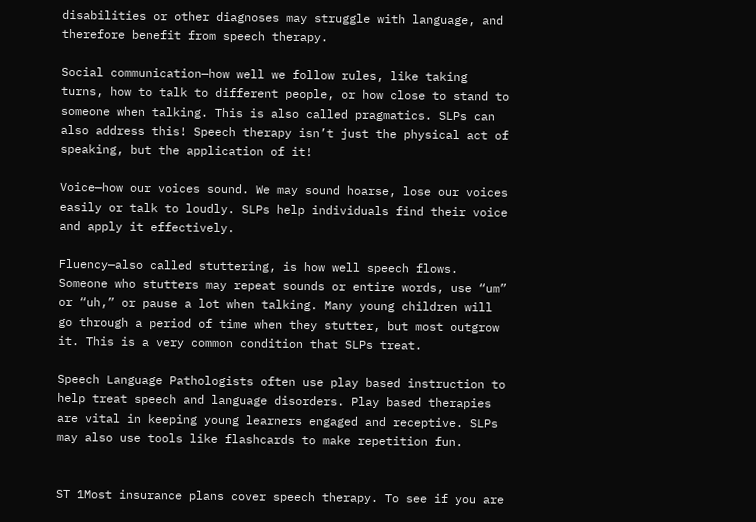disabilities or other diagnoses may struggle with language, and therefore benefit from speech therapy.

Social communication—how well we follow rules, like taking turns, how to talk to different people, or how close to stand to someone when talking. This is also called pragmatics. SLPs can also address this! Speech therapy isn’t just the physical act of speaking, but the application of it!

Voice—how our voices sound. We may sound hoarse, lose our voices easily or talk to loudly. SLPs help individuals find their voice and apply it effectively.

Fluency—also called stuttering, is how well speech flows. Someone who stutters may repeat sounds or entire words, use “um” or “uh,” or pause a lot when talking. Many young children will go through a period of time when they stutter, but most outgrow it. This is a very common condition that SLPs treat.

Speech Language Pathologists often use play based instruction to help treat speech and language disorders. Play based therapies are vital in keeping young learners engaged and receptive. SLPs may also use tools like flashcards to make repetition fun.


ST 1Most insurance plans cover speech therapy. To see if you are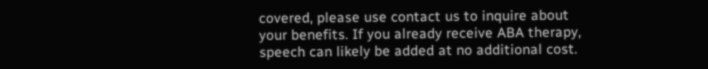covered, please use contact us to inquire about your benefits. If you already receive ABA therapy, speech can likely be added at no additional cost.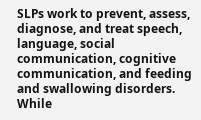SLPs work to prevent, assess, diagnose, and treat speech, language, social communication, cognitive communication, and feeding and swallowing disorders. While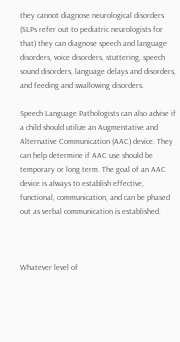they cannot diagnose neurological disorders (SLPs refer out to pediatric neurologists for that) they can diagnose speech and language disorders, voice disorders, stuttering, speech sound disorders, language delays and disorders, and feeding and swallowing disorders.

Speech Language Pathologists can also advise if a child should utilize an Augmentative and Alternative Communication (AAC) device. They can help determine if AAC use should be temporary or long term. The goal of an AAC device is always to establish effective, functional, communication, and can be phased out as verbal communication is established.



Whatever level of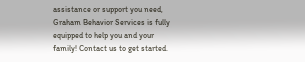assistance or support you need, Graham Behavior Services is fully equipped to help you and your family! Contact us to get started.